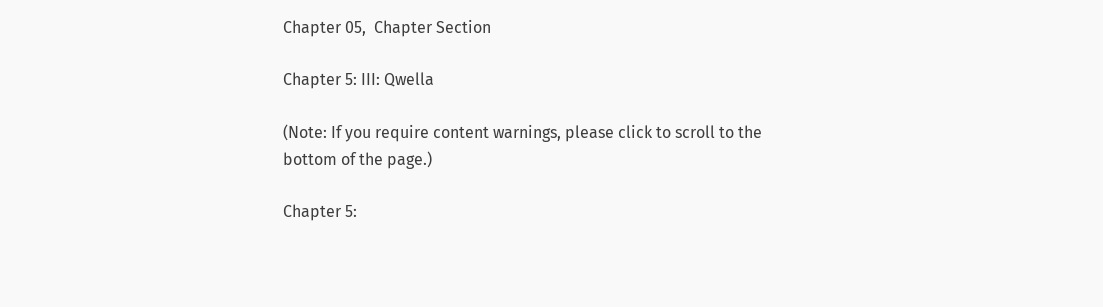Chapter 05,  Chapter Section

Chapter 5: III: Qwella

(Note: If you require content warnings, please click to scroll to the bottom of the page.)

Chapter 5: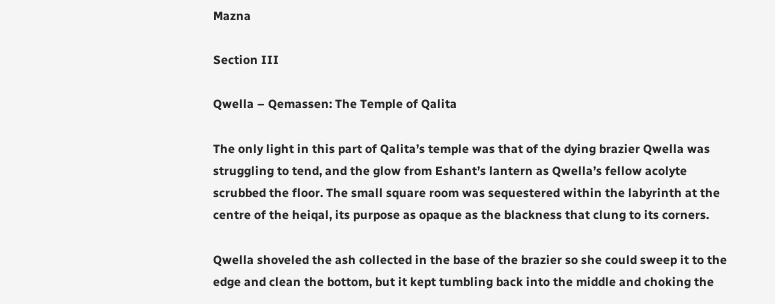Mazna

Section III

Qwella – Qemassen: The Temple of Qalita

The only light in this part of Qalita’s temple was that of the dying brazier Qwella was struggling to tend, and the glow from Eshant’s lantern as Qwella’s fellow acolyte scrubbed the floor. The small square room was sequestered within the labyrinth at the centre of the heiqal, its purpose as opaque as the blackness that clung to its corners.

Qwella shoveled the ash collected in the base of the brazier so she could sweep it to the edge and clean the bottom, but it kept tumbling back into the middle and choking the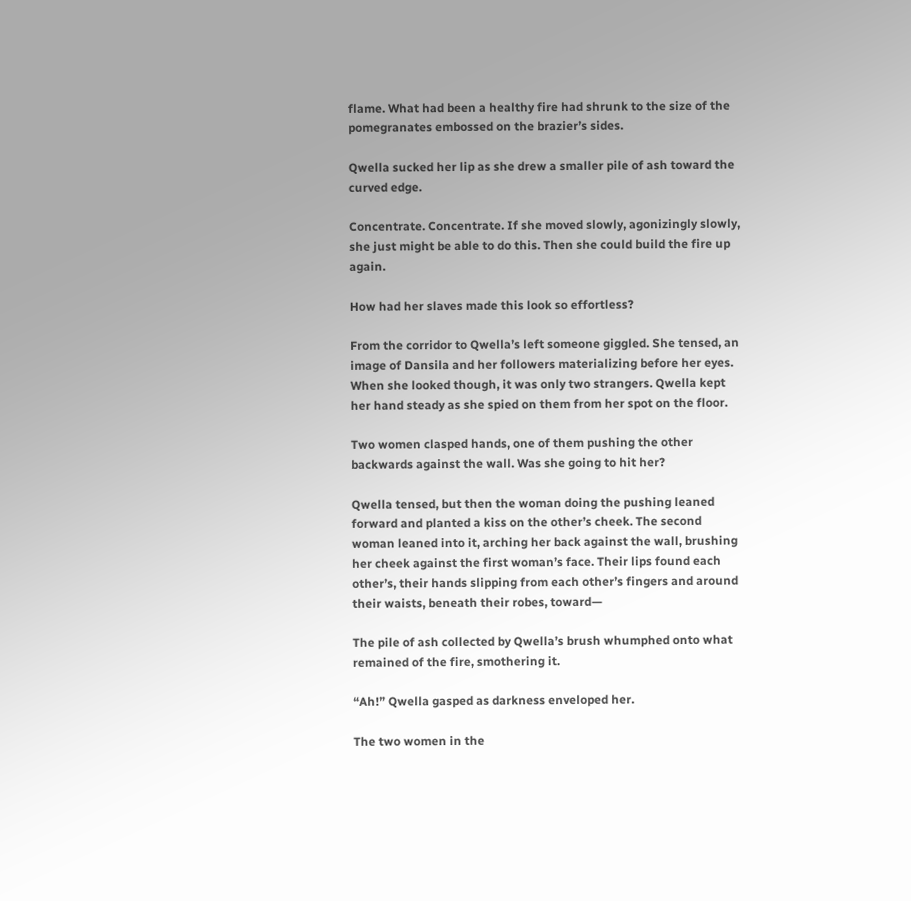flame. What had been a healthy fire had shrunk to the size of the pomegranates embossed on the brazier’s sides.

Qwella sucked her lip as she drew a smaller pile of ash toward the curved edge.

Concentrate. Concentrate. If she moved slowly, agonizingly slowly, she just might be able to do this. Then she could build the fire up again.

How had her slaves made this look so effortless?

From the corridor to Qwella’s left someone giggled. She tensed, an image of Dansila and her followers materializing before her eyes. When she looked though, it was only two strangers. Qwella kept her hand steady as she spied on them from her spot on the floor.

Two women clasped hands, one of them pushing the other backwards against the wall. Was she going to hit her?

Qwella tensed, but then the woman doing the pushing leaned forward and planted a kiss on the other’s cheek. The second woman leaned into it, arching her back against the wall, brushing her cheek against the first woman’s face. Their lips found each other’s, their hands slipping from each other’s fingers and around their waists, beneath their robes, toward—

The pile of ash collected by Qwella’s brush whumphed onto what remained of the fire, smothering it.

“Ah!” Qwella gasped as darkness enveloped her.

The two women in the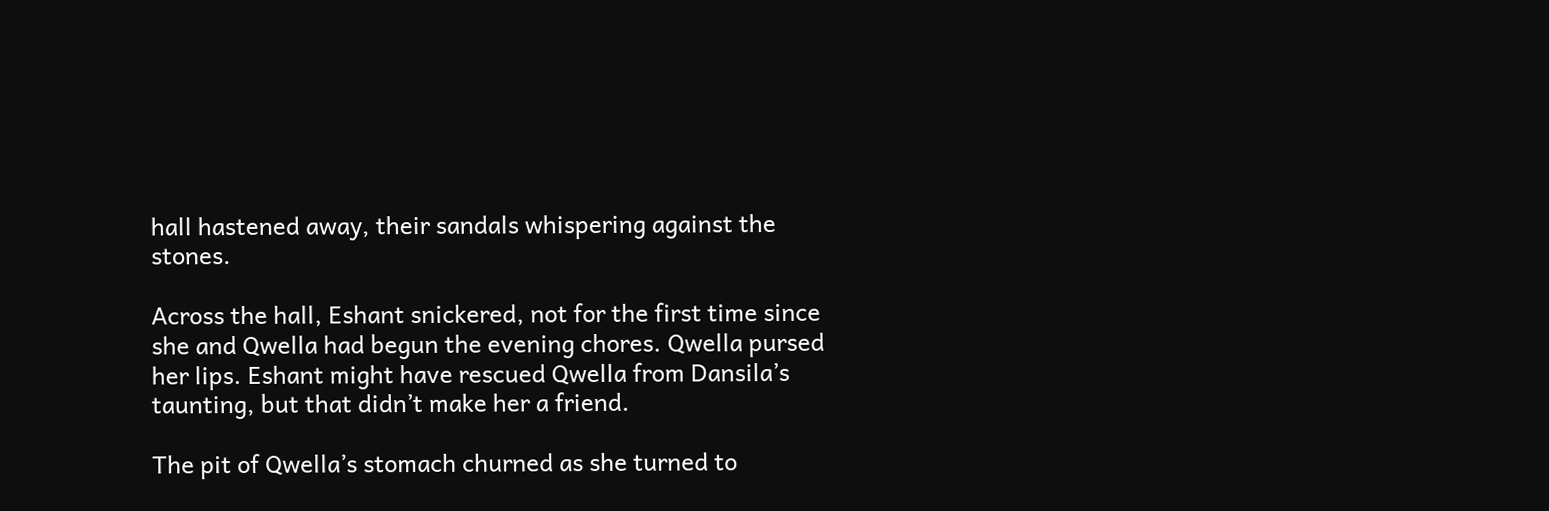hall hastened away, their sandals whispering against the stones.

Across the hall, Eshant snickered, not for the first time since she and Qwella had begun the evening chores. Qwella pursed her lips. Eshant might have rescued Qwella from Dansila’s taunting, but that didn’t make her a friend.

The pit of Qwella’s stomach churned as she turned to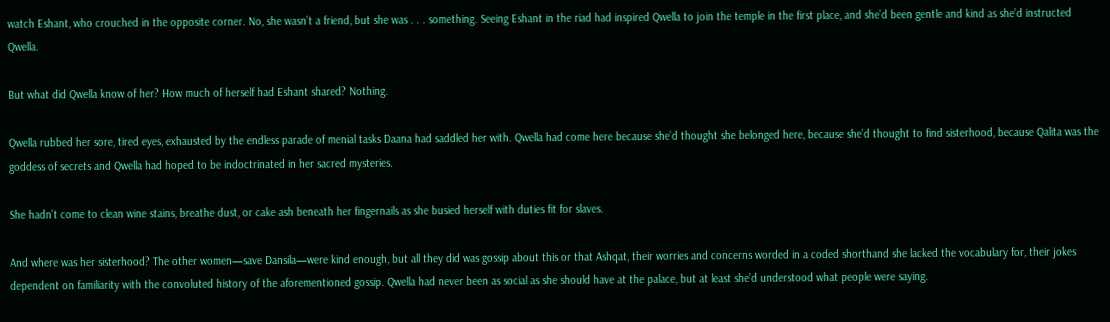watch Eshant, who crouched in the opposite corner. No, she wasn’t a friend, but she was . . . something. Seeing Eshant in the riad had inspired Qwella to join the temple in the first place, and she’d been gentle and kind as she’d instructed Qwella.

But what did Qwella know of her? How much of herself had Eshant shared? Nothing.

Qwella rubbed her sore, tired eyes, exhausted by the endless parade of menial tasks Daana had saddled her with. Qwella had come here because she’d thought she belonged here, because she’d thought to find sisterhood, because Qalita was the goddess of secrets and Qwella had hoped to be indoctrinated in her sacred mysteries.

She hadn’t come to clean wine stains, breathe dust, or cake ash beneath her fingernails as she busied herself with duties fit for slaves.

And where was her sisterhood? The other women—save Dansila—were kind enough, but all they did was gossip about this or that Ashqat, their worries and concerns worded in a coded shorthand she lacked the vocabulary for, their jokes dependent on familiarity with the convoluted history of the aforementioned gossip. Qwella had never been as social as she should have at the palace, but at least she’d understood what people were saying.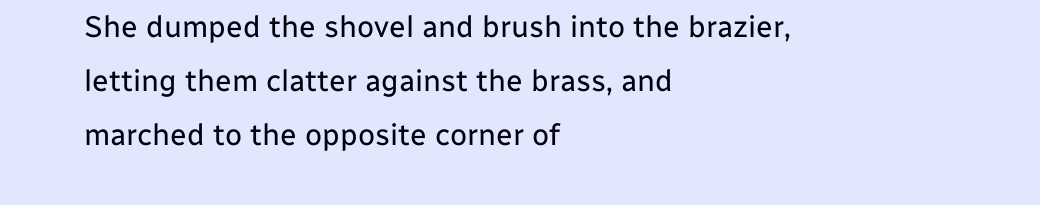She dumped the shovel and brush into the brazier, letting them clatter against the brass, and marched to the opposite corner of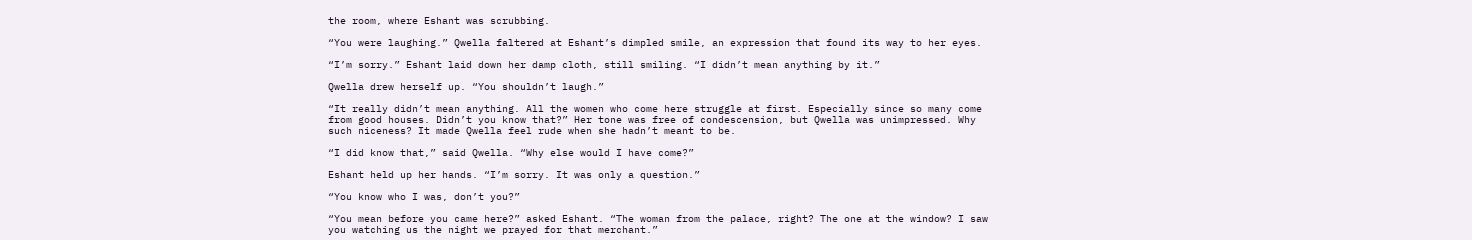the room, where Eshant was scrubbing.

“You were laughing.” Qwella faltered at Eshant’s dimpled smile, an expression that found its way to her eyes.

“I’m sorry.” Eshant laid down her damp cloth, still smiling. “I didn’t mean anything by it.”

Qwella drew herself up. “You shouldn’t laugh.”

“It really didn’t mean anything. All the women who come here struggle at first. Especially since so many come from good houses. Didn’t you know that?” Her tone was free of condescension, but Qwella was unimpressed. Why such niceness? It made Qwella feel rude when she hadn’t meant to be.

“I did know that,” said Qwella. “Why else would I have come?”

Eshant held up her hands. “I’m sorry. It was only a question.”

“You know who I was, don’t you?”

“You mean before you came here?” asked Eshant. “The woman from the palace, right? The one at the window? I saw you watching us the night we prayed for that merchant.”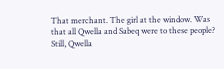That merchant. The girl at the window. Was that all Qwella and Sabeq were to these people? Still, Qwella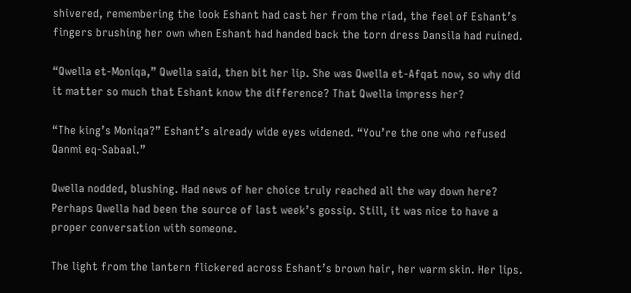shivered, remembering the look Eshant had cast her from the riad, the feel of Eshant’s fingers brushing her own when Eshant had handed back the torn dress Dansila had ruined.

“Qwella et-Moniqa,” Qwella said, then bit her lip. She was Qwella et-Afqat now, so why did it matter so much that Eshant know the difference? That Qwella impress her?

“The king’s Moniqa?” Eshant’s already wide eyes widened. “You’re the one who refused Qanmi eq-Sabaal.”

Qwella nodded, blushing. Had news of her choice truly reached all the way down here? Perhaps Qwella had been the source of last week’s gossip. Still, it was nice to have a proper conversation with someone.

The light from the lantern flickered across Eshant’s brown hair, her warm skin. Her lips.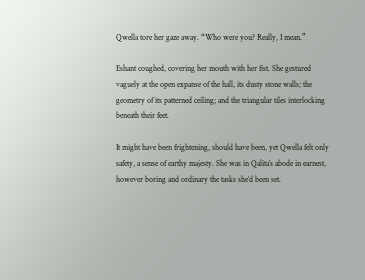Qwella tore her gaze away. “Who were you? Really, I mean.”

Eshant coughed, covering her mouth with her fist. She gestured vaguely at the open expanse of the hall, its dusty stone walls; the geometry of its patterned ceiling; and the triangular tiles interlocking beneath their feet.

It might have been frightening, should have been, yet Qwella felt only safety, a sense of earthy majesty. She was in Qalita’s abode in earnest, however boring and ordinary the tasks she’d been set.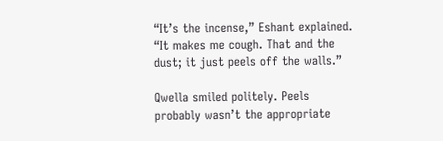“It’s the incense,” Eshant explained. “It makes me cough. That and the dust; it just peels off the walls.”

Qwella smiled politely. Peels probably wasn’t the appropriate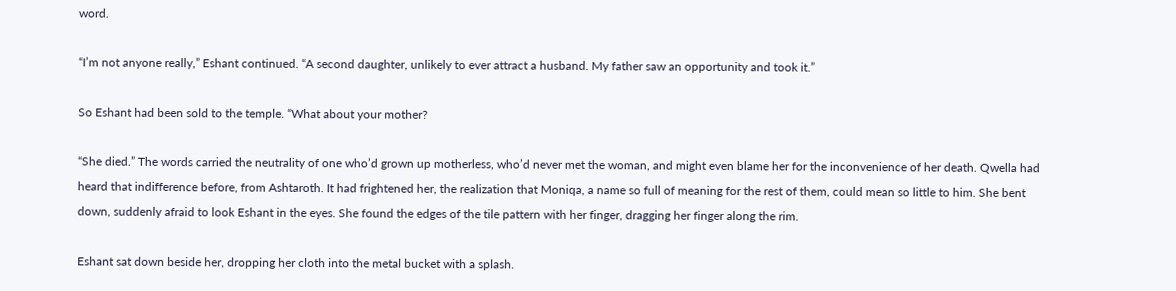word.

“I’m not anyone really,” Eshant continued. “A second daughter, unlikely to ever attract a husband. My father saw an opportunity and took it.”

So Eshant had been sold to the temple. “What about your mother?

“She died.” The words carried the neutrality of one who’d grown up motherless, who’d never met the woman, and might even blame her for the inconvenience of her death. Qwella had heard that indifference before, from Ashtaroth. It had frightened her, the realization that Moniqa, a name so full of meaning for the rest of them, could mean so little to him. She bent down, suddenly afraid to look Eshant in the eyes. She found the edges of the tile pattern with her finger, dragging her finger along the rim.

Eshant sat down beside her, dropping her cloth into the metal bucket with a splash.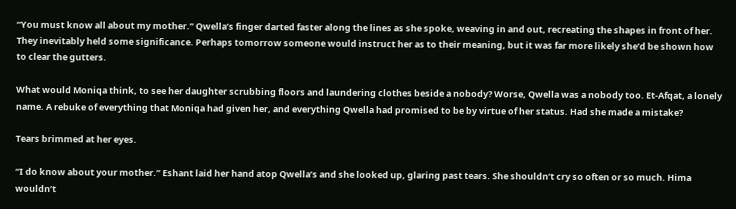“You must know all about my mother.” Qwella’s finger darted faster along the lines as she spoke, weaving in and out, recreating the shapes in front of her. They inevitably held some significance. Perhaps tomorrow someone would instruct her as to their meaning, but it was far more likely she’d be shown how to clear the gutters.

What would Moniqa think, to see her daughter scrubbing floors and laundering clothes beside a nobody? Worse, Qwella was a nobody too. Et-Afqat, a lonely name. A rebuke of everything that Moniqa had given her, and everything Qwella had promised to be by virtue of her status. Had she made a mistake?

Tears brimmed at her eyes.

“I do know about your mother.” Eshant laid her hand atop Qwella’s and she looked up, glaring past tears. She shouldn’t cry so often or so much. Hima wouldn’t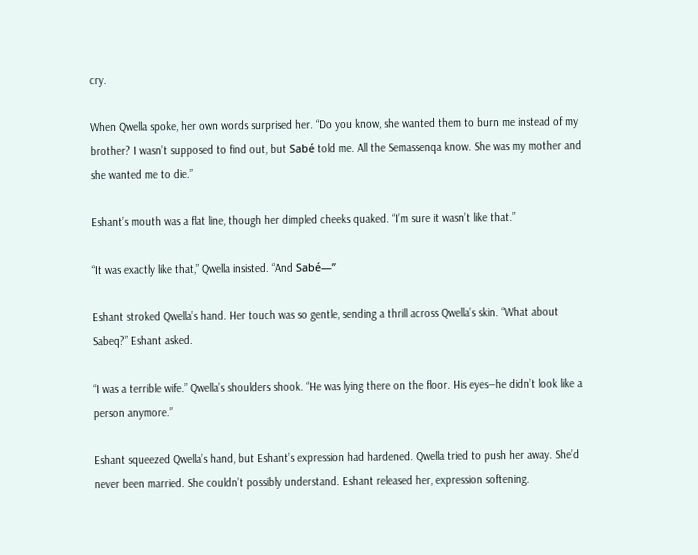cry.

When Qwella spoke, her own words surprised her. “Do you know, she wanted them to burn me instead of my brother? I wasn’t supposed to find out, but Sabé told me. All the Semassenqa know. She was my mother and she wanted me to die.”

Eshant’s mouth was a flat line, though her dimpled cheeks quaked. “I’m sure it wasn’t like that.”

“It was exactly like that,” Qwella insisted. “And Sabé—”

Eshant stroked Qwella’s hand. Her touch was so gentle, sending a thrill across Qwella’s skin. “What about Sabeq?” Eshant asked.

“I was a terrible wife.” Qwella’s shoulders shook. “He was lying there on the floor. His eyes―he didn’t look like a person anymore.”

Eshant squeezed Qwella’s hand, but Eshant’s expression had hardened. Qwella tried to push her away. She’d never been married. She couldn’t possibly understand. Eshant released her, expression softening.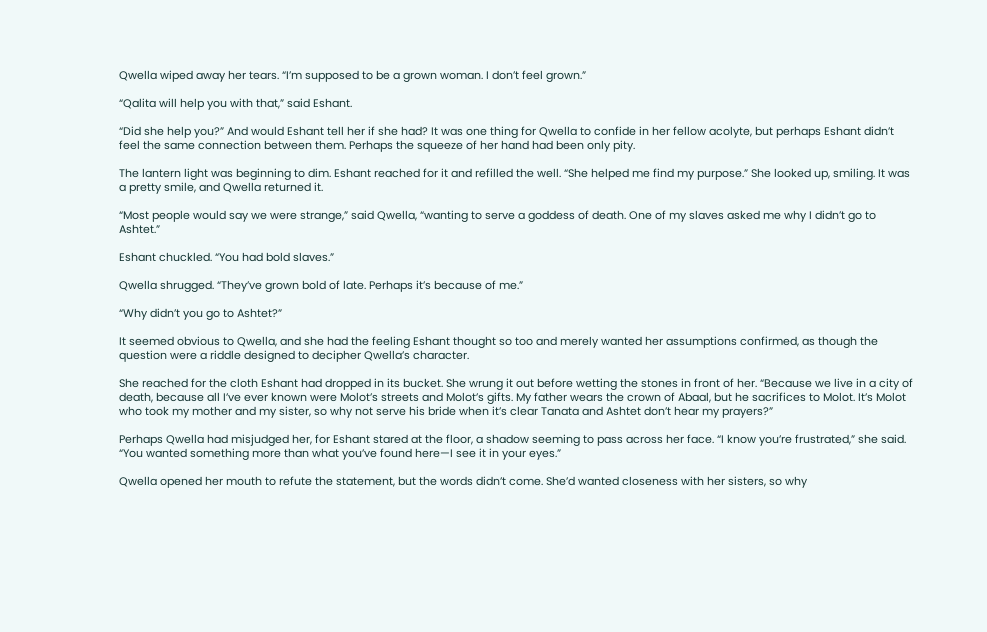Qwella wiped away her tears. “I’m supposed to be a grown woman. I don’t feel grown.”

“Qalita will help you with that,” said Eshant.

“Did she help you?” And would Eshant tell her if she had? It was one thing for Qwella to confide in her fellow acolyte, but perhaps Eshant didn’t feel the same connection between them. Perhaps the squeeze of her hand had been only pity.

The lantern light was beginning to dim. Eshant reached for it and refilled the well. “She helped me find my purpose.” She looked up, smiling. It was a pretty smile, and Qwella returned it.

“Most people would say we were strange,” said Qwella, “wanting to serve a goddess of death. One of my slaves asked me why I didn’t go to Ashtet.”

Eshant chuckled. “You had bold slaves.”

Qwella shrugged. “They’ve grown bold of late. Perhaps it’s because of me.”

“Why didn’t you go to Ashtet?”

It seemed obvious to Qwella, and she had the feeling Eshant thought so too and merely wanted her assumptions confirmed, as though the question were a riddle designed to decipher Qwella’s character.

She reached for the cloth Eshant had dropped in its bucket. She wrung it out before wetting the stones in front of her. “Because we live in a city of death, because all I’ve ever known were Molot’s streets and Molot’s gifts. My father wears the crown of Abaal, but he sacrifices to Molot. It’s Molot who took my mother and my sister, so why not serve his bride when it’s clear Tanata and Ashtet don’t hear my prayers?”

Perhaps Qwella had misjudged her, for Eshant stared at the floor, a shadow seeming to pass across her face. “I know you’re frustrated,” she said. “You wanted something more than what you’ve found here—I see it in your eyes.”

Qwella opened her mouth to refute the statement, but the words didn’t come. She’d wanted closeness with her sisters, so why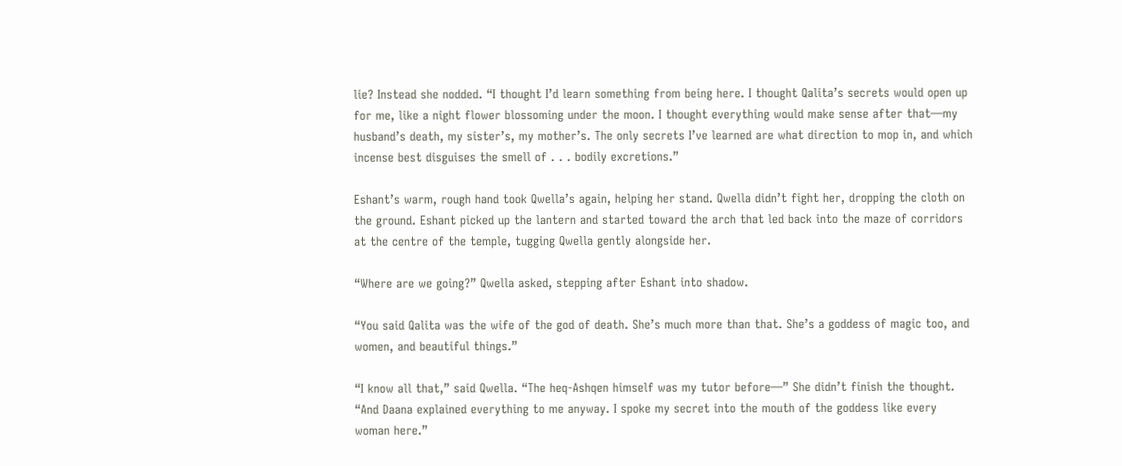lie? Instead she nodded. “I thought I’d learn something from being here. I thought Qalita’s secrets would open up for me, like a night flower blossoming under the moon. I thought everything would make sense after that—my husband’s death, my sister’s, my mother’s. The only secrets I’ve learned are what direction to mop in, and which incense best disguises the smell of . . . bodily excretions.”

Eshant’s warm, rough hand took Qwella’s again, helping her stand. Qwella didn’t fight her, dropping the cloth on the ground. Eshant picked up the lantern and started toward the arch that led back into the maze of corridors at the centre of the temple, tugging Qwella gently alongside her.

“Where are we going?” Qwella asked, stepping after Eshant into shadow.

“You said Qalita was the wife of the god of death. She’s much more than that. She’s a goddess of magic too, and women, and beautiful things.”

“I know all that,” said Qwella. “The heq-Ashqen himself was my tutor before—” She didn’t finish the thought. “And Daana explained everything to me anyway. I spoke my secret into the mouth of the goddess like every woman here.”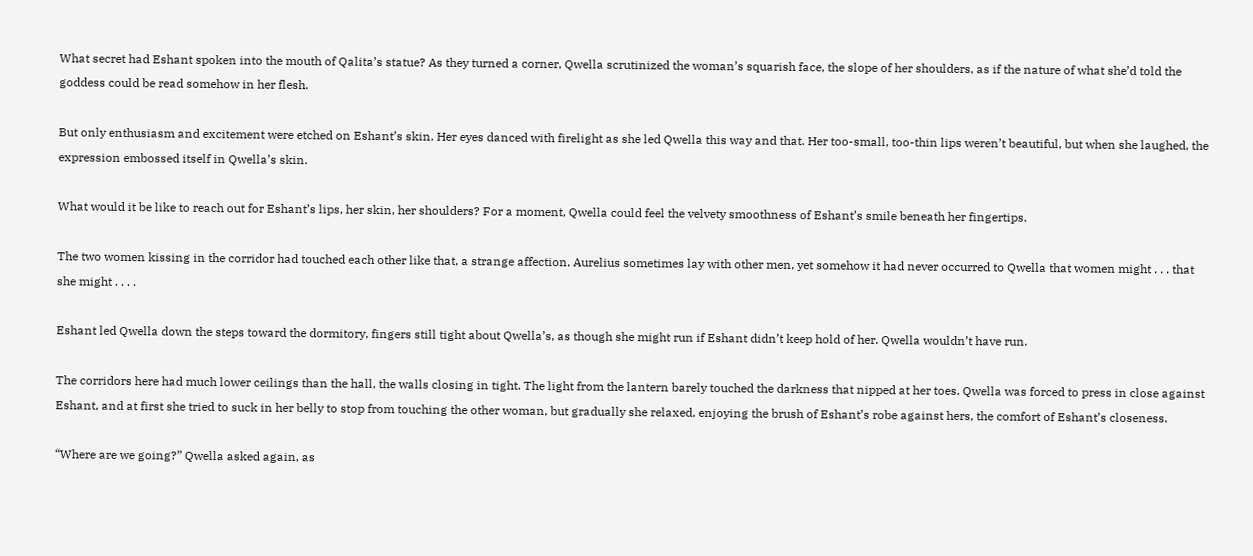What secret had Eshant spoken into the mouth of Qalita’s statue? As they turned a corner, Qwella scrutinized the woman’s squarish face, the slope of her shoulders, as if the nature of what she’d told the goddess could be read somehow in her flesh.

But only enthusiasm and excitement were etched on Eshant’s skin. Her eyes danced with firelight as she led Qwella this way and that. Her too-small, too-thin lips weren’t beautiful, but when she laughed, the expression embossed itself in Qwella’s skin.

What would it be like to reach out for Eshant’s lips, her skin, her shoulders? For a moment, Qwella could feel the velvety smoothness of Eshant’s smile beneath her fingertips.

The two women kissing in the corridor had touched each other like that, a strange affection. Aurelius sometimes lay with other men, yet somehow it had never occurred to Qwella that women might . . . that she might . . . .

Eshant led Qwella down the steps toward the dormitory, fingers still tight about Qwella’s, as though she might run if Eshant didn’t keep hold of her. Qwella wouldn’t have run.

The corridors here had much lower ceilings than the hall, the walls closing in tight. The light from the lantern barely touched the darkness that nipped at her toes. Qwella was forced to press in close against Eshant, and at first she tried to suck in her belly to stop from touching the other woman, but gradually she relaxed, enjoying the brush of Eshant’s robe against hers, the comfort of Eshant’s closeness.

“Where are we going?” Qwella asked again, as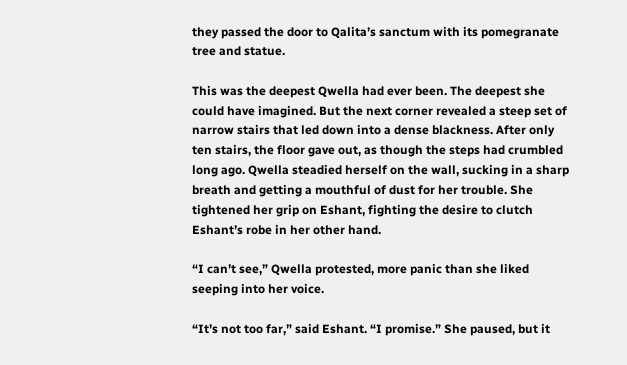they passed the door to Qalita’s sanctum with its pomegranate tree and statue.

This was the deepest Qwella had ever been. The deepest she could have imagined. But the next corner revealed a steep set of narrow stairs that led down into a dense blackness. After only ten stairs, the floor gave out, as though the steps had crumbled long ago. Qwella steadied herself on the wall, sucking in a sharp breath and getting a mouthful of dust for her trouble. She tightened her grip on Eshant, fighting the desire to clutch Eshant’s robe in her other hand.

“I can’t see,” Qwella protested, more panic than she liked seeping into her voice.

“It’s not too far,” said Eshant. “I promise.” She paused, but it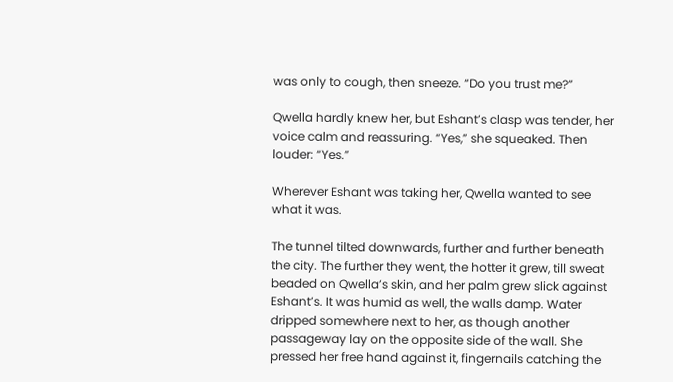was only to cough, then sneeze. “Do you trust me?”

Qwella hardly knew her, but Eshant’s clasp was tender, her voice calm and reassuring. “Yes,” she squeaked. Then louder: “Yes.”

Wherever Eshant was taking her, Qwella wanted to see what it was.

The tunnel tilted downwards, further and further beneath the city. The further they went, the hotter it grew, till sweat beaded on Qwella’s skin, and her palm grew slick against Eshant’s. It was humid as well, the walls damp. Water dripped somewhere next to her, as though another passageway lay on the opposite side of the wall. She pressed her free hand against it, fingernails catching the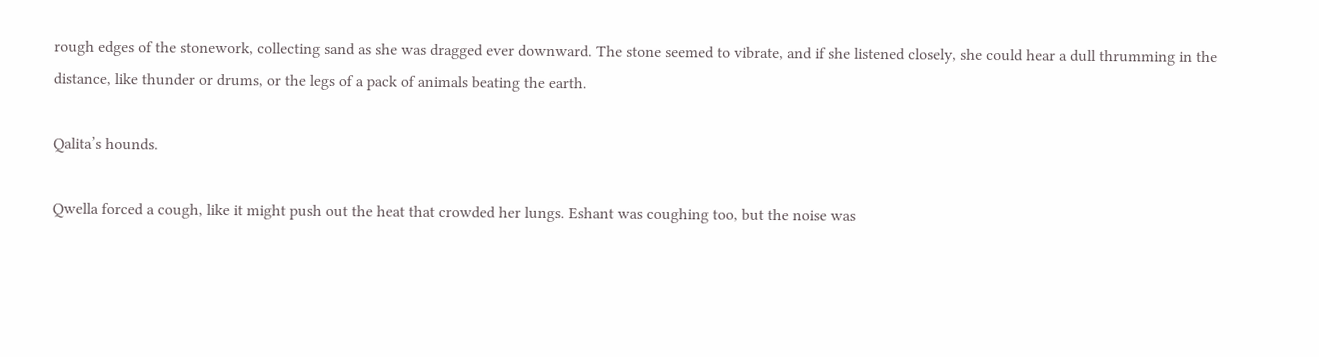rough edges of the stonework, collecting sand as she was dragged ever downward. The stone seemed to vibrate, and if she listened closely, she could hear a dull thrumming in the distance, like thunder or drums, or the legs of a pack of animals beating the earth.

Qalita’s hounds.

Qwella forced a cough, like it might push out the heat that crowded her lungs. Eshant was coughing too, but the noise was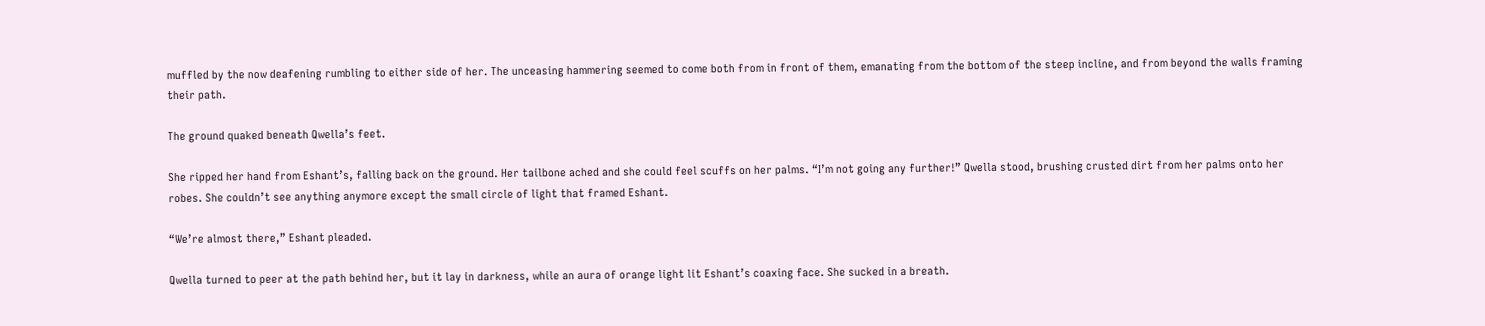muffled by the now deafening rumbling to either side of her. The unceasing hammering seemed to come both from in front of them, emanating from the bottom of the steep incline, and from beyond the walls framing their path.

The ground quaked beneath Qwella’s feet.

She ripped her hand from Eshant’s, falling back on the ground. Her tailbone ached and she could feel scuffs on her palms. “I’m not going any further!” Qwella stood, brushing crusted dirt from her palms onto her robes. She couldn’t see anything anymore except the small circle of light that framed Eshant.

“We’re almost there,” Eshant pleaded.

Qwella turned to peer at the path behind her, but it lay in darkness, while an aura of orange light lit Eshant’s coaxing face. She sucked in a breath.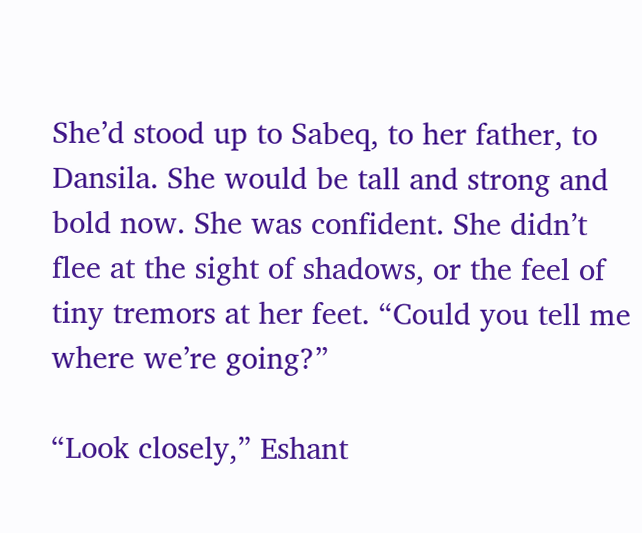She’d stood up to Sabeq, to her father, to Dansila. She would be tall and strong and bold now. She was confident. She didn’t flee at the sight of shadows, or the feel of tiny tremors at her feet. “Could you tell me where we’re going?”

“Look closely,” Eshant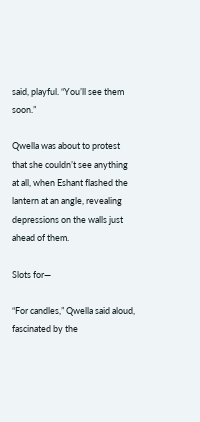said, playful. “You’ll see them soon.”

Qwella was about to protest that she couldn’t see anything at all, when Eshant flashed the lantern at an angle, revealing depressions on the walls just ahead of them.

Slots for—

“For candles,” Qwella said aloud, fascinated by the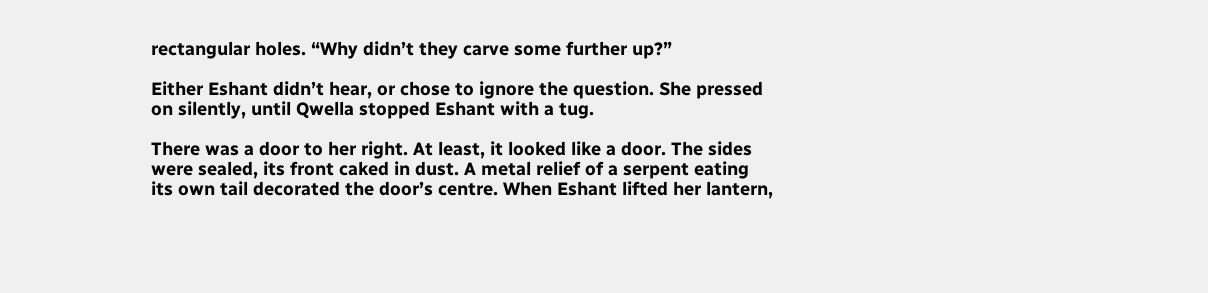rectangular holes. “Why didn’t they carve some further up?”

Either Eshant didn’t hear, or chose to ignore the question. She pressed on silently, until Qwella stopped Eshant with a tug.

There was a door to her right. At least, it looked like a door. The sides were sealed, its front caked in dust. A metal relief of a serpent eating its own tail decorated the door’s centre. When Eshant lifted her lantern,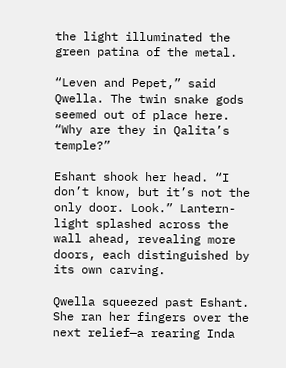the light illuminated the green patina of the metal.

“Leven and Pepet,” said Qwella. The twin snake gods seemed out of place here. “Why are they in Qalita’s temple?”

Eshant shook her head. “I don’t know, but it’s not the only door. Look.” Lantern-light splashed across the wall ahead, revealing more doors, each distinguished by its own carving.

Qwella squeezed past Eshant. She ran her fingers over the next relief—a rearing Inda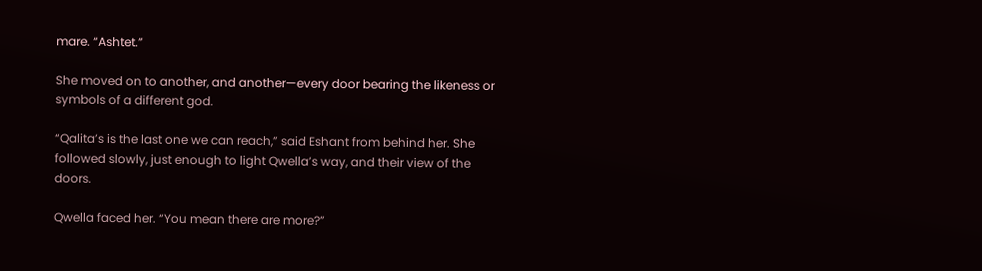mare. “Ashtet.”

She moved on to another, and another—every door bearing the likeness or symbols of a different god.

“Qalita’s is the last one we can reach,” said Eshant from behind her. She followed slowly, just enough to light Qwella’s way, and their view of the doors.

Qwella faced her. “You mean there are more?”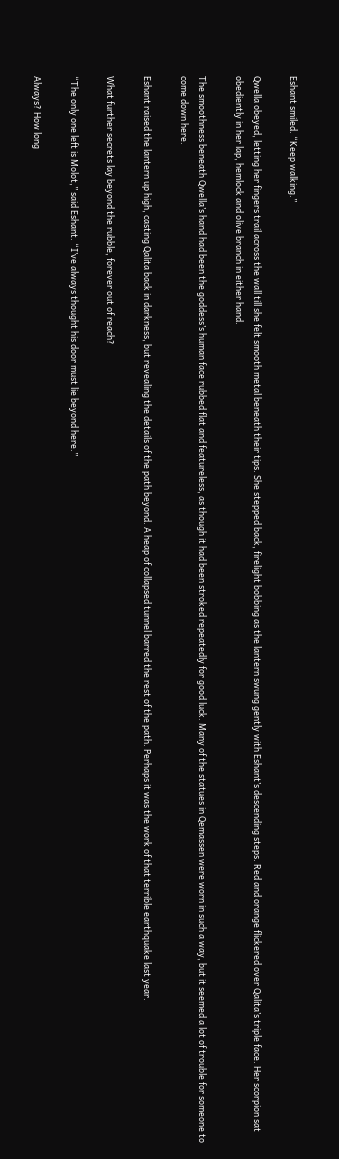Eshant smiled. “Keep walking.”

Qwella obeyed, letting her fingers trail across the wall till she felt smooth metal beneath their tips. She stepped back, firelight bobbing as the lantern swung gently with Eshant’s descending steps. Red and orange flickered over Qalita’s triple face. Her scorpion sat obediently in her lap, hemlock and olive branch in either hand.

The smoothness beneath Qwella’s hand had been the goddess’s human face rubbed flat and featureless, as though it had been stroked repeatedly for good luck. Many of the statues in Qemassen were worn in such a way, but it seemed a lot of trouble for someone to come down here.

Eshant raised the lantern up high, casting Qalita back in darkness, but revealing the details of the path beyond. A heap of collapsed tunnel barred the rest of the path. Perhaps it was the work of that terrible earthquake last year.

What further secrets lay beyond the rubble, forever out of reach?

“The only one left is Molot,” said Eshant. “I’ve always thought his door must lie beyond here.”

Always? How long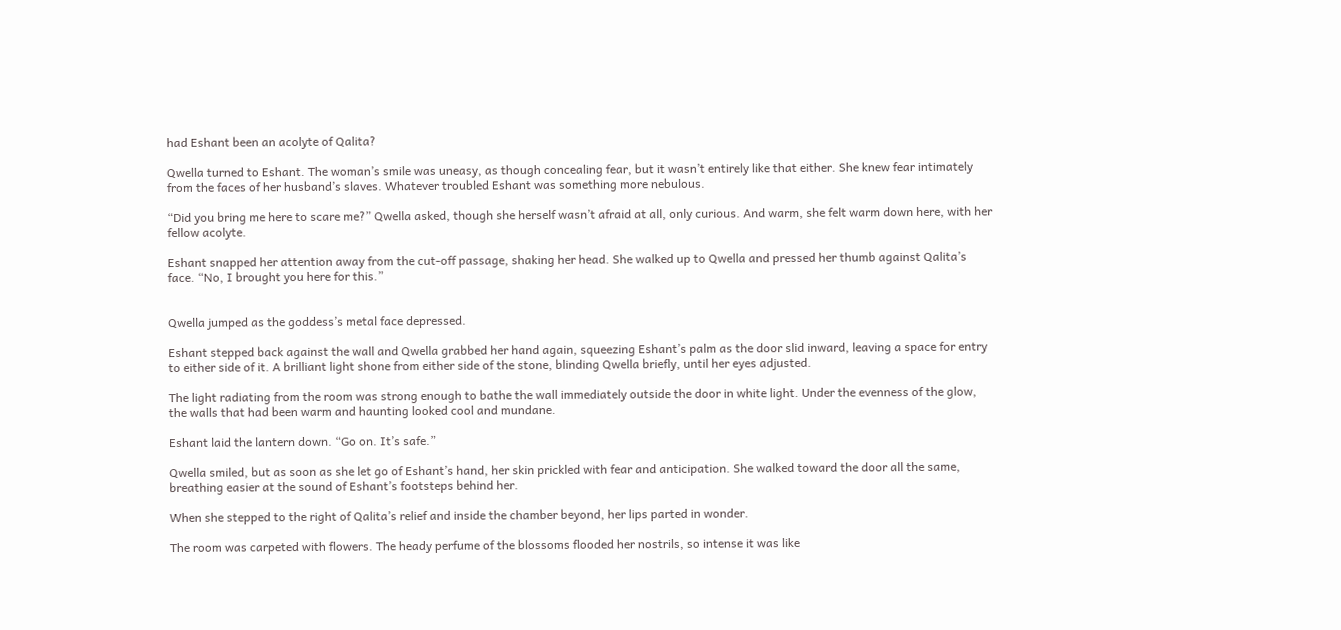had Eshant been an acolyte of Qalita?

Qwella turned to Eshant. The woman’s smile was uneasy, as though concealing fear, but it wasn’t entirely like that either. She knew fear intimately from the faces of her husband’s slaves. Whatever troubled Eshant was something more nebulous.

“Did you bring me here to scare me?” Qwella asked, though she herself wasn’t afraid at all, only curious. And warm, she felt warm down here, with her fellow acolyte.

Eshant snapped her attention away from the cut-off passage, shaking her head. She walked up to Qwella and pressed her thumb against Qalita’s face. “No, I brought you here for this.”


Qwella jumped as the goddess’s metal face depressed.

Eshant stepped back against the wall and Qwella grabbed her hand again, squeezing Eshant’s palm as the door slid inward, leaving a space for entry to either side of it. A brilliant light shone from either side of the stone, blinding Qwella briefly, until her eyes adjusted.

The light radiating from the room was strong enough to bathe the wall immediately outside the door in white light. Under the evenness of the glow, the walls that had been warm and haunting looked cool and mundane.

Eshant laid the lantern down. “Go on. It’s safe.”

Qwella smiled, but as soon as she let go of Eshant’s hand, her skin prickled with fear and anticipation. She walked toward the door all the same, breathing easier at the sound of Eshant’s footsteps behind her.

When she stepped to the right of Qalita’s relief and inside the chamber beyond, her lips parted in wonder.

The room was carpeted with flowers. The heady perfume of the blossoms flooded her nostrils, so intense it was like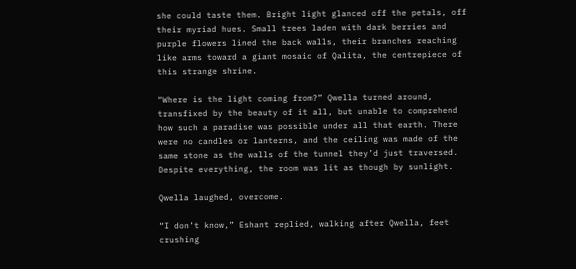she could taste them. Bright light glanced off the petals, off their myriad hues. Small trees laden with dark berries and purple flowers lined the back walls, their branches reaching like arms toward a giant mosaic of Qalita, the centrepiece of this strange shrine.

“Where is the light coming from?” Qwella turned around, transfixed by the beauty of it all, but unable to comprehend how such a paradise was possible under all that earth. There were no candles or lanterns, and the ceiling was made of the same stone as the walls of the tunnel they’d just traversed. Despite everything, the room was lit as though by sunlight.

Qwella laughed, overcome.

“I don’t know,” Eshant replied, walking after Qwella, feet crushing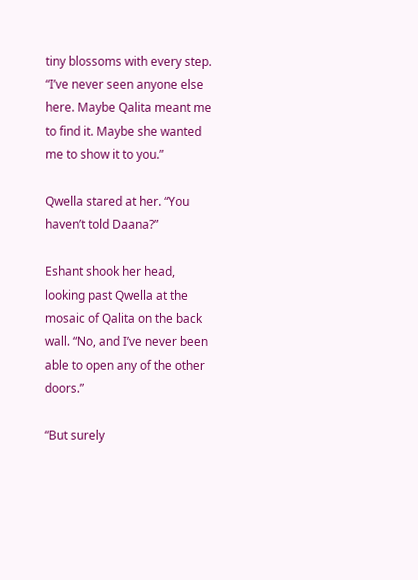tiny blossoms with every step. “I’ve never seen anyone else here. Maybe Qalita meant me to find it. Maybe she wanted me to show it to you.”

Qwella stared at her. “You haven’t told Daana?”

Eshant shook her head, looking past Qwella at the mosaic of Qalita on the back wall. “No, and I’ve never been able to open any of the other doors.”

“But surely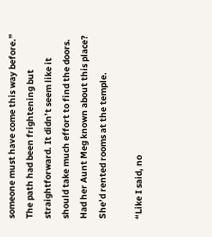someone must have come this way before.” The path had been frightening but straightforward. It didn’t seem like it should take much effort to find the doors. Had her Aunt Meg known about this place? She’d rented rooms at the temple.

“Like I said, no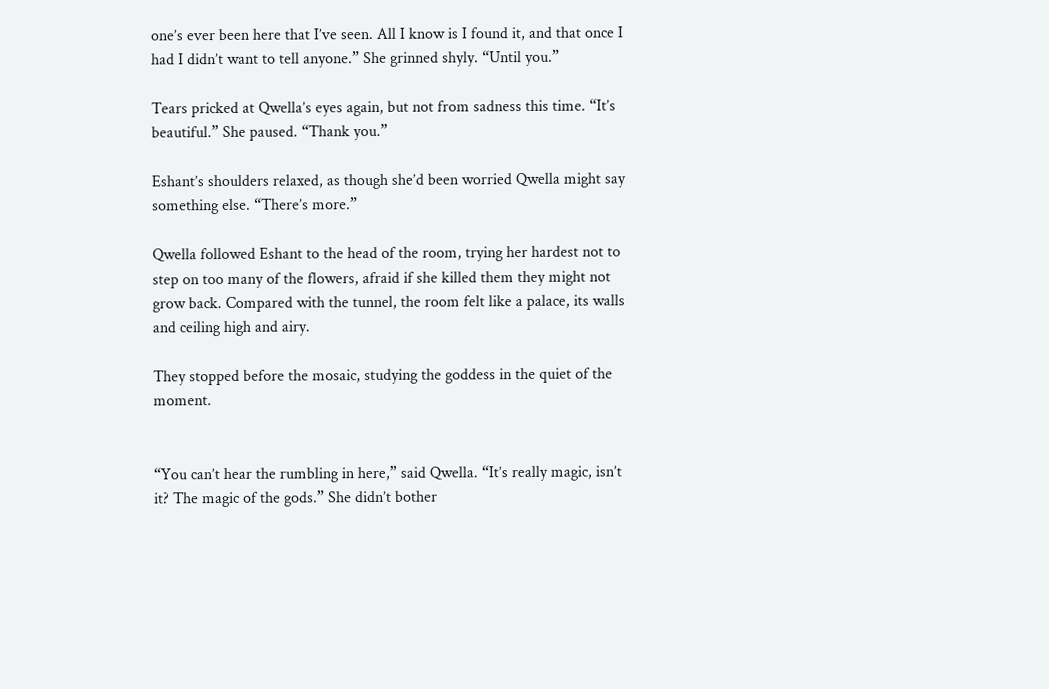one’s ever been here that I’ve seen. All I know is I found it, and that once I had I didn’t want to tell anyone.” She grinned shyly. “Until you.”

Tears pricked at Qwella’s eyes again, but not from sadness this time. “It’s beautiful.” She paused. “Thank you.”

Eshant’s shoulders relaxed, as though she’d been worried Qwella might say something else. “There’s more.”

Qwella followed Eshant to the head of the room, trying her hardest not to step on too many of the flowers, afraid if she killed them they might not grow back. Compared with the tunnel, the room felt like a palace, its walls and ceiling high and airy.

They stopped before the mosaic, studying the goddess in the quiet of the moment.


“You can’t hear the rumbling in here,” said Qwella. “It’s really magic, isn’t it? The magic of the gods.” She didn’t bother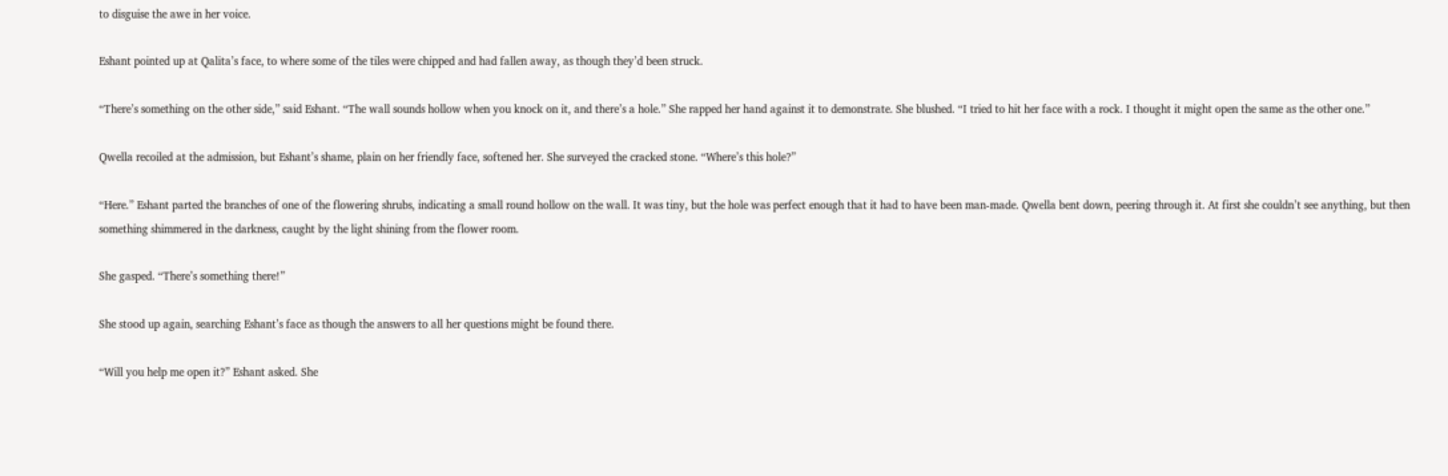to disguise the awe in her voice.

Eshant pointed up at Qalita’s face, to where some of the tiles were chipped and had fallen away, as though they’d been struck.

“There’s something on the other side,” said Eshant. “The wall sounds hollow when you knock on it, and there’s a hole.” She rapped her hand against it to demonstrate. She blushed. “I tried to hit her face with a rock. I thought it might open the same as the other one.”

Qwella recoiled at the admission, but Eshant’s shame, plain on her friendly face, softened her. She surveyed the cracked stone. “Where’s this hole?”

“Here.” Eshant parted the branches of one of the flowering shrubs, indicating a small round hollow on the wall. It was tiny, but the hole was perfect enough that it had to have been man-made. Qwella bent down, peering through it. At first she couldn’t see anything, but then something shimmered in the darkness, caught by the light shining from the flower room.

She gasped. “There’s something there!”

She stood up again, searching Eshant’s face as though the answers to all her questions might be found there.

“Will you help me open it?” Eshant asked. She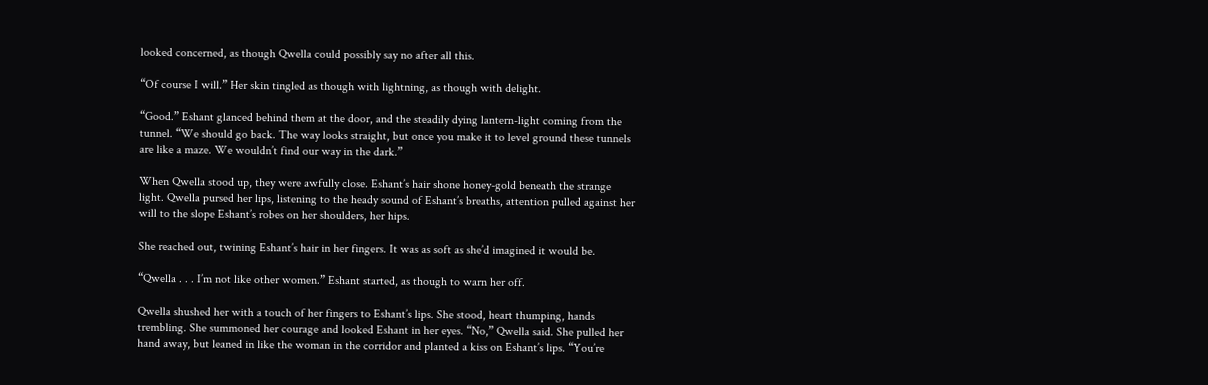looked concerned, as though Qwella could possibly say no after all this.

“Of course I will.” Her skin tingled as though with lightning, as though with delight.

“Good.” Eshant glanced behind them at the door, and the steadily dying lantern-light coming from the tunnel. “We should go back. The way looks straight, but once you make it to level ground these tunnels are like a maze. We wouldn’t find our way in the dark.”

When Qwella stood up, they were awfully close. Eshant’s hair shone honey-gold beneath the strange light. Qwella pursed her lips, listening to the heady sound of Eshant’s breaths, attention pulled against her will to the slope Eshant’s robes on her shoulders, her hips.

She reached out, twining Eshant’s hair in her fingers. It was as soft as she’d imagined it would be.

“Qwella . . . I’m not like other women.” Eshant started, as though to warn her off.

Qwella shushed her with a touch of her fingers to Eshant’s lips. She stood, heart thumping, hands trembling. She summoned her courage and looked Eshant in her eyes. “No,” Qwella said. She pulled her hand away, but leaned in like the woman in the corridor and planted a kiss on Eshant’s lips. “You’re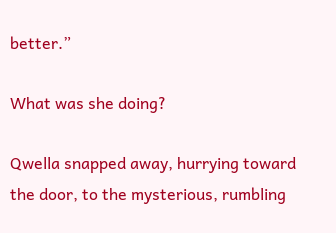better.”

What was she doing?

Qwella snapped away, hurrying toward the door, to the mysterious, rumbling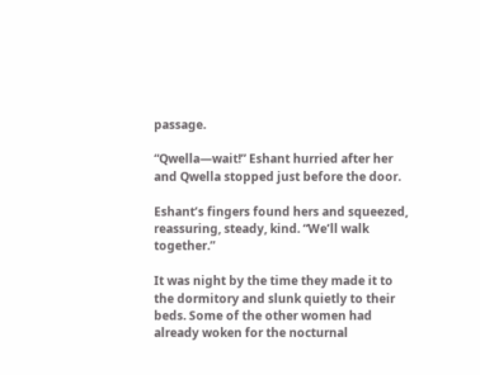passage.

“Qwella—wait!” Eshant hurried after her and Qwella stopped just before the door.

Eshant’s fingers found hers and squeezed, reassuring, steady, kind. “We’ll walk together.”

It was night by the time they made it to the dormitory and slunk quietly to their beds. Some of the other women had already woken for the nocturnal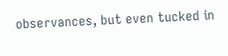observances, but even tucked in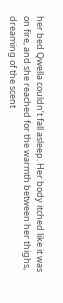her bed Qwella couldn’t fall asleep. Her body itched like it was on fire, and she reached for the warmth between her thighs, dreaming of the scent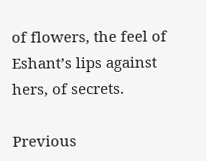of flowers, the feel of Eshant’s lips against hers, of secrets.

Previous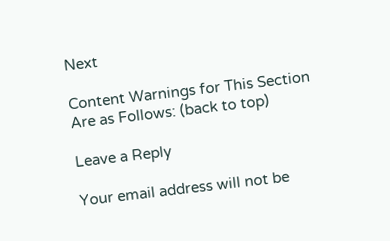Next

Content Warnings for This Section Are as Follows: (back to top)

Leave a Reply

Your email address will not be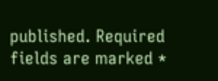published. Required fields are marked *